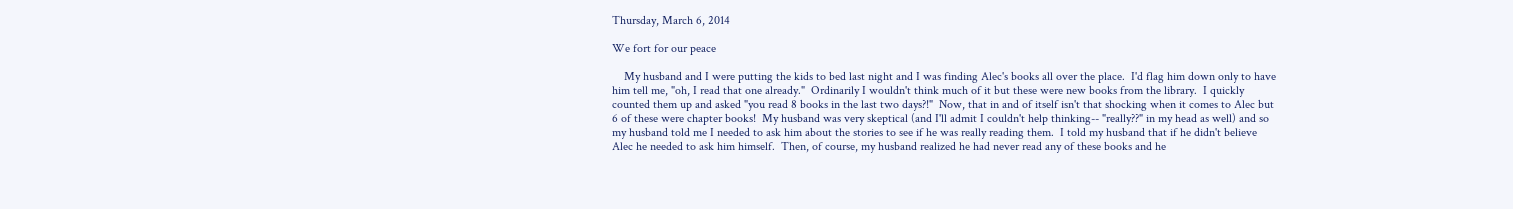Thursday, March 6, 2014

We fort for our peace

    My husband and I were putting the kids to bed last night and I was finding Alec's books all over the place.  I'd flag him down only to have him tell me, "oh, I read that one already."  Ordinarily I wouldn't think much of it but these were new books from the library.  I quickly counted them up and asked "you read 8 books in the last two days?!"  Now, that in and of itself isn't that shocking when it comes to Alec but 6 of these were chapter books!  My husband was very skeptical (and I'll admit I couldn't help thinking-- "really??" in my head as well) and so my husband told me I needed to ask him about the stories to see if he was really reading them.  I told my husband that if he didn't believe Alec he needed to ask him himself.  Then, of course, my husband realized he had never read any of these books and he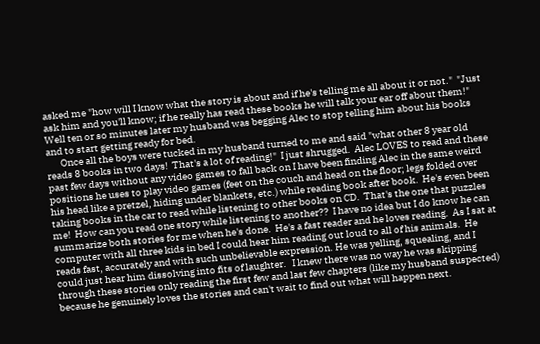asked me "how will I know what the story is about and if he's telling me all about it or not."  "Just ask him and you'll know; if he really has read these books he will talk your ear off about them!"  Well ten or so minutes later my husband was begging Alec to stop telling him about his books and to start getting ready for bed.
       Once all the boys were tucked in my husband turned to me and said "what other 8 year old reads 8 books in two days!  That's a lot of reading!"  I just shrugged.  Alec LOVES to read and these past few days without any video games to fall back on I have been finding Alec in the same weird positions he uses to play video games (feet on the couch and head on the floor; legs folded over his head like a pretzel, hiding under blankets, etc.) while reading book after book.  He's even been taking books in the car to read while listening to other books on CD.  That's the one that puzzles me!  How can you read one story while listening to another??  I have no idea but I do know he can summarize both stories for me when he's done.  He's a fast reader and he loves reading.  As I sat at computer with all three kids in bed I could hear him reading out loud to all of his animals.  He reads fast, accurately and with such unbelievable expression. He was yelling, squealing, and I could just hear him dissolving into fits of laughter.   I knew there was no way he was skipping through these stories only reading the first few and last few chapters (like my husband suspected) because he genuinely loves the stories and can't wait to find out what will happen next.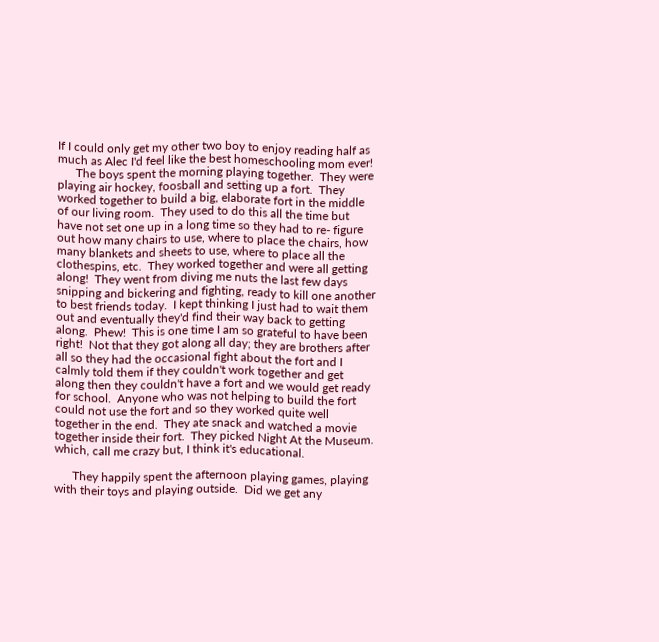If I could only get my other two boy to enjoy reading half as much as Alec I'd feel like the best homeschooling mom ever!
      The boys spent the morning playing together.  They were playing air hockey, foosball and setting up a fort.  They worked together to build a big, elaborate fort in the middle of our living room.  They used to do this all the time but have not set one up in a long time so they had to re- figure out how many chairs to use, where to place the chairs, how many blankets and sheets to use, where to place all the clothespins, etc.  They worked together and were all getting along!  They went from diving me nuts the last few days snipping and bickering and fighting, ready to kill one another to best friends today.  I kept thinking I just had to wait them out and eventually they'd find their way back to getting along.  Phew!  This is one time I am so grateful to have been right!  Not that they got along all day; they are brothers after all so they had the occasional fight about the fort and I calmly told them if they couldn't work together and get along then they couldn't have a fort and we would get ready for school.  Anyone who was not helping to build the fort could not use the fort and so they worked quite well together in the end.  They ate snack and watched a movie together inside their fort.  They picked Night At the Museum. which, call me crazy but, I think it's educational.

      They happily spent the afternoon playing games, playing with their toys and playing outside.  Did we get any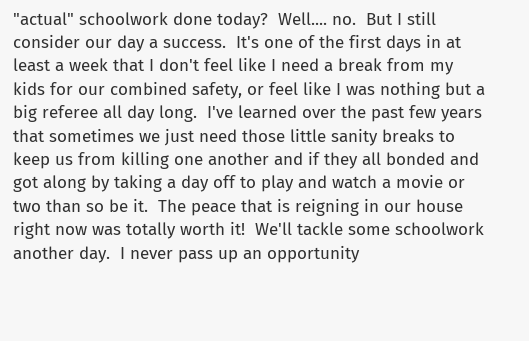"actual" schoolwork done today?  Well.... no.  But I still consider our day a success.  It's one of the first days in at least a week that I don't feel like I need a break from my kids for our combined safety, or feel like I was nothing but a big referee all day long.  I've learned over the past few years that sometimes we just need those little sanity breaks to keep us from killing one another and if they all bonded and got along by taking a day off to play and watch a movie or two than so be it.  The peace that is reigning in our house right now was totally worth it!  We'll tackle some schoolwork another day.  I never pass up an opportunity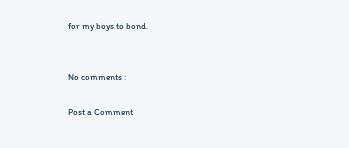for my boys to bond.


No comments :

Post a Comment